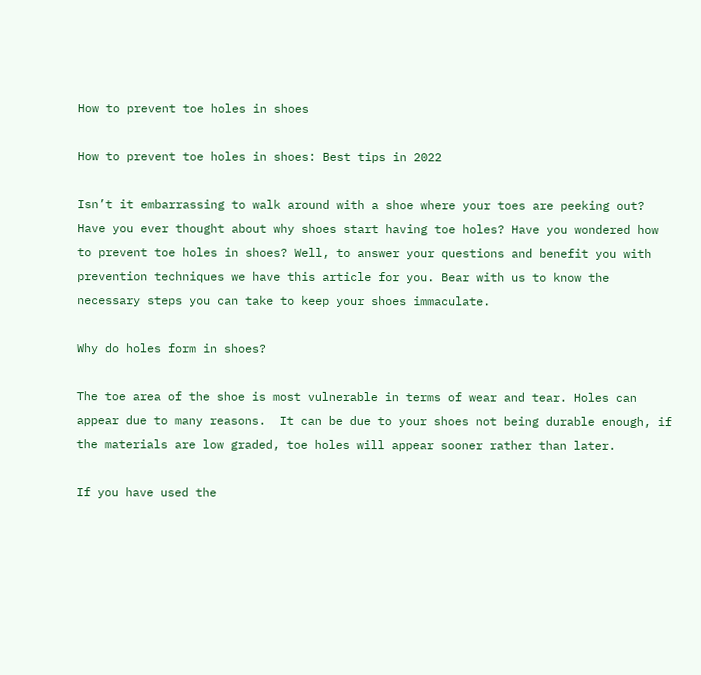How to prevent toe holes in shoes

How to prevent toe holes in shoes: Best tips in 2022

Isn’t it embarrassing to walk around with a shoe where your toes are peeking out? Have you ever thought about why shoes start having toe holes? Have you wondered how to prevent toe holes in shoes? Well, to answer your questions and benefit you with prevention techniques we have this article for you. Bear with us to know the necessary steps you can take to keep your shoes immaculate.

Why do holes form in shoes?

The toe area of the shoe is most vulnerable in terms of wear and tear. Holes can appear due to many reasons.  It can be due to your shoes not being durable enough, if the materials are low graded, toe holes will appear sooner rather than later.

If you have used the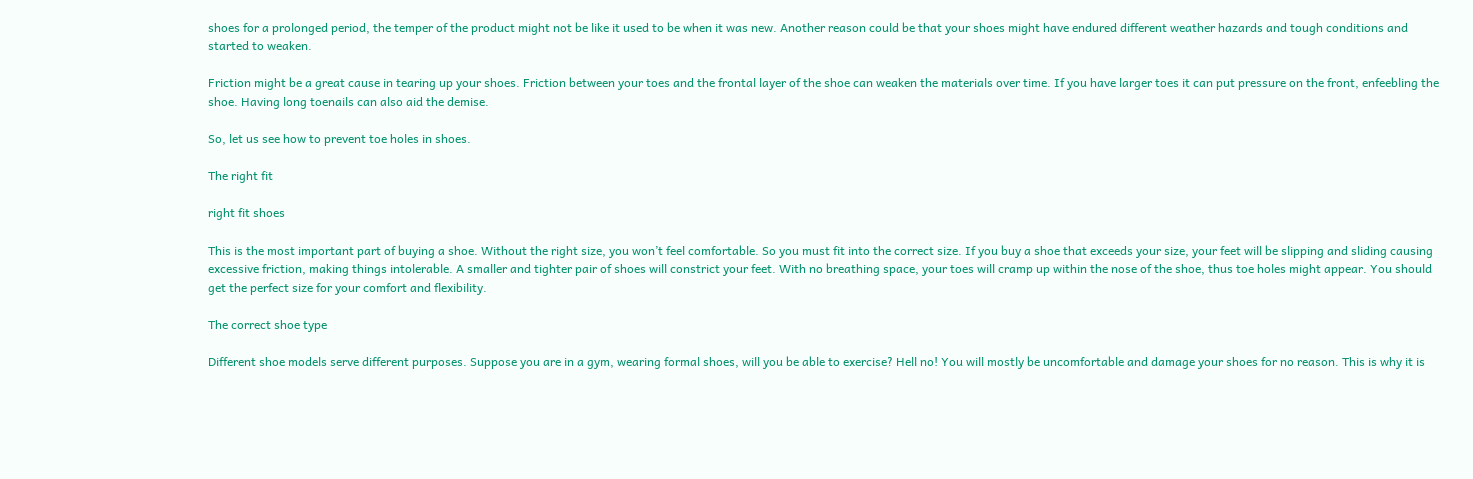shoes for a prolonged period, the temper of the product might not be like it used to be when it was new. Another reason could be that your shoes might have endured different weather hazards and tough conditions and started to weaken.

Friction might be a great cause in tearing up your shoes. Friction between your toes and the frontal layer of the shoe can weaken the materials over time. If you have larger toes it can put pressure on the front, enfeebling the shoe. Having long toenails can also aid the demise.

So, let us see how to prevent toe holes in shoes.

The right fit

right fit shoes

This is the most important part of buying a shoe. Without the right size, you won’t feel comfortable. So you must fit into the correct size. If you buy a shoe that exceeds your size, your feet will be slipping and sliding causing excessive friction, making things intolerable. A smaller and tighter pair of shoes will constrict your feet. With no breathing space, your toes will cramp up within the nose of the shoe, thus toe holes might appear. You should get the perfect size for your comfort and flexibility.

The correct shoe type

Different shoe models serve different purposes. Suppose you are in a gym, wearing formal shoes, will you be able to exercise? Hell no! You will mostly be uncomfortable and damage your shoes for no reason. This is why it is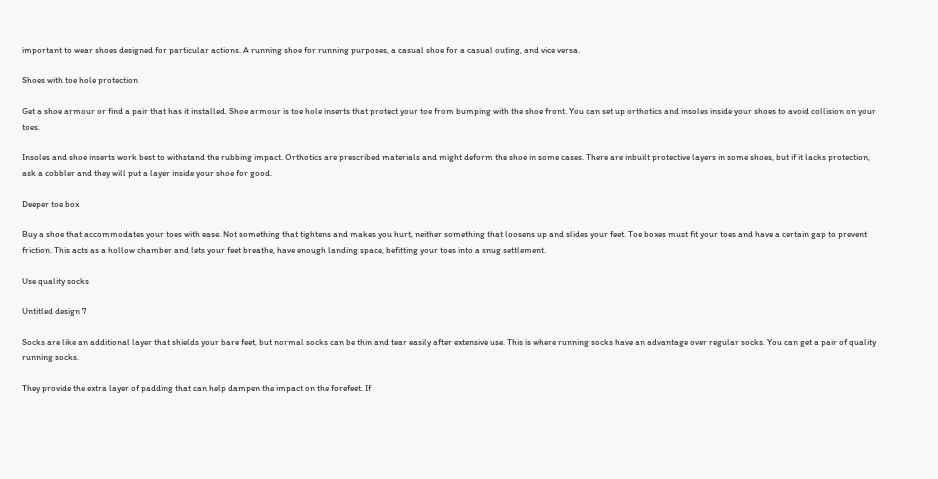important to wear shoes designed for particular actions. A running shoe for running purposes, a casual shoe for a casual outing, and vice versa.

Shoes with toe hole protection

Get a shoe armour or find a pair that has it installed. Shoe armour is toe hole inserts that protect your toe from bumping with the shoe front. You can set up orthotics and insoles inside your shoes to avoid collision on your toes.

Insoles and shoe inserts work best to withstand the rubbing impact. Orthotics are prescribed materials and might deform the shoe in some cases. There are inbuilt protective layers in some shoes, but if it lacks protection, ask a cobbler and they will put a layer inside your shoe for good.

Deeper toe box

Buy a shoe that accommodates your toes with ease. Not something that tightens and makes you hurt, neither something that loosens up and slides your feet. Toe boxes must fit your toes and have a certain gap to prevent friction. This acts as a hollow chamber and lets your feet breathe, have enough landing space, befitting your toes into a snug settlement.

Use quality socks

Untitled design 7

Socks are like an additional layer that shields your bare feet, but normal socks can be thin and tear easily after extensive use. This is where running socks have an advantage over regular socks. You can get a pair of quality running socks.

They provide the extra layer of padding that can help dampen the impact on the forefeet. If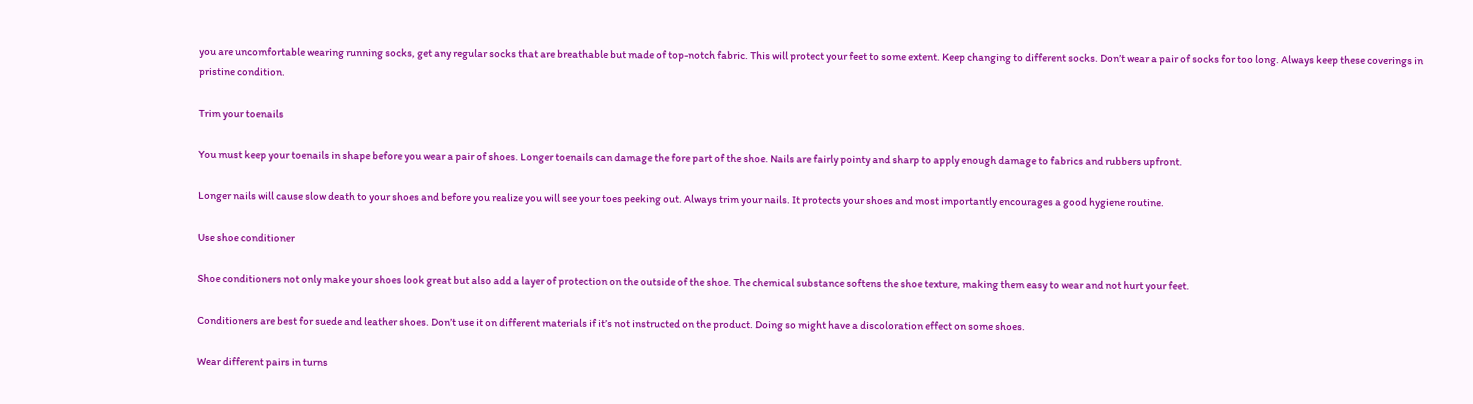you are uncomfortable wearing running socks, get any regular socks that are breathable but made of top-notch fabric. This will protect your feet to some extent. Keep changing to different socks. Don’t wear a pair of socks for too long. Always keep these coverings in pristine condition.

Trim your toenails

You must keep your toenails in shape before you wear a pair of shoes. Longer toenails can damage the fore part of the shoe. Nails are fairly pointy and sharp to apply enough damage to fabrics and rubbers upfront.

Longer nails will cause slow death to your shoes and before you realize you will see your toes peeking out. Always trim your nails. It protects your shoes and most importantly encourages a good hygiene routine.

Use shoe conditioner

Shoe conditioners not only make your shoes look great but also add a layer of protection on the outside of the shoe. The chemical substance softens the shoe texture, making them easy to wear and not hurt your feet.

Conditioners are best for suede and leather shoes. Don’t use it on different materials if it’s not instructed on the product. Doing so might have a discoloration effect on some shoes.

Wear different pairs in turns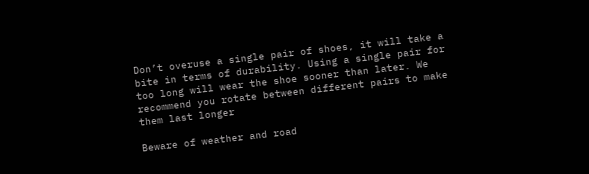Don’t overuse a single pair of shoes, it will take a bite in terms of durability. Using a single pair for too long will wear the shoe sooner than later. We recommend you rotate between different pairs to make them last longer

Beware of weather and road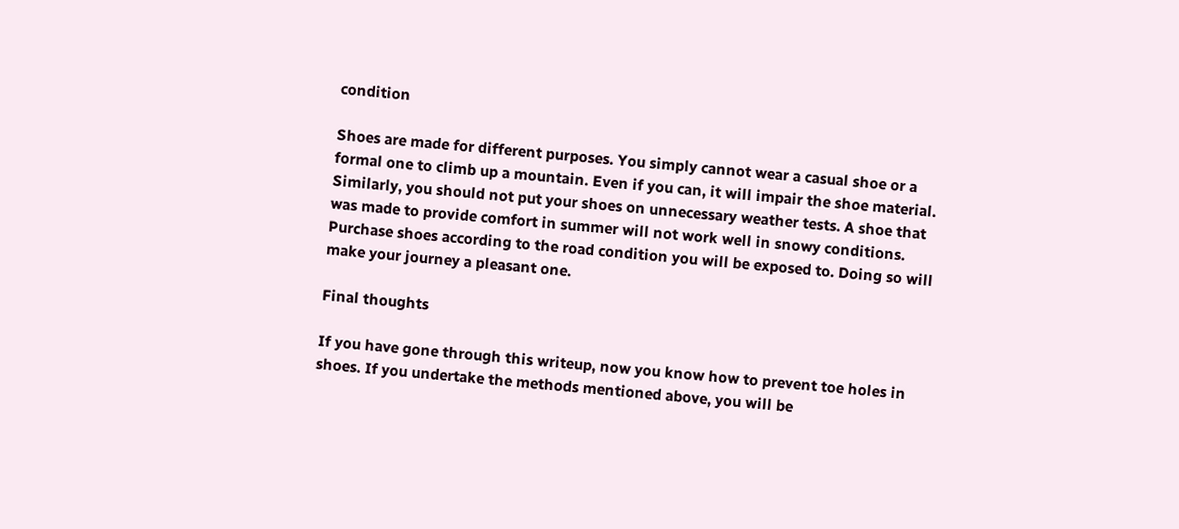condition

Shoes are made for different purposes. You simply cannot wear a casual shoe or a formal one to climb up a mountain. Even if you can, it will impair the shoe material. Similarly, you should not put your shoes on unnecessary weather tests. A shoe that was made to provide comfort in summer will not work well in snowy conditions. Purchase shoes according to the road condition you will be exposed to. Doing so will make your journey a pleasant one.

Final thoughts

If you have gone through this writeup, now you know how to prevent toe holes in shoes. If you undertake the methods mentioned above, you will be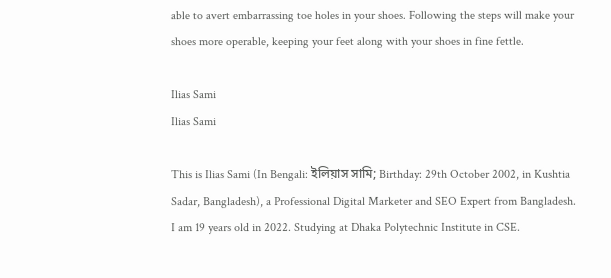able to avert embarrassing toe holes in your shoes. Following the steps will make your shoes more operable, keeping your feet along with your shoes in fine fettle.

Ilias Sami
Ilias Sami

This is Ilias Sami (In Bengali: ইলিয়াস সামি; Birthday: 29th October 2002, in Kushtia Sadar, Bangladesh), a Professional Digital Marketer and SEO Expert from Bangladesh. I am 19 years old in 2022. Studying at Dhaka Polytechnic Institute in CSE.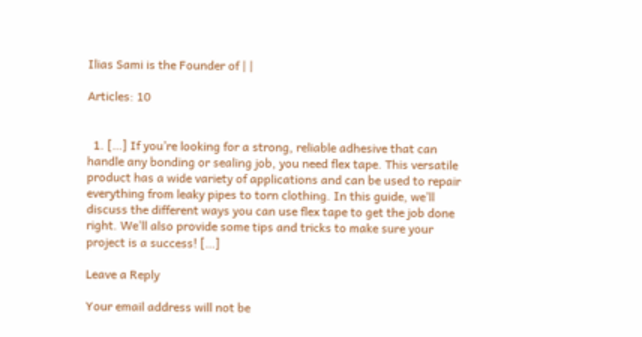Ilias Sami is the Founder of | |

Articles: 10


  1. […] If you’re looking for a strong, reliable adhesive that can handle any bonding or sealing job, you need flex tape. This versatile product has a wide variety of applications and can be used to repair everything from leaky pipes to torn clothing. In this guide, we’ll discuss the different ways you can use flex tape to get the job done right. We’ll also provide some tips and tricks to make sure your project is a success! […]

Leave a Reply

Your email address will not be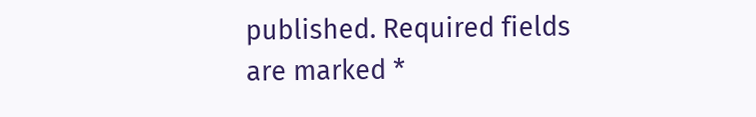published. Required fields are marked *